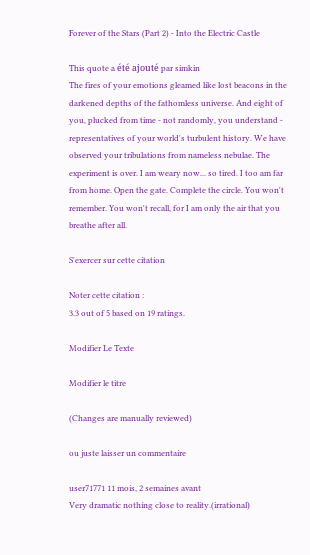Forever of the Stars (Part 2) - Into the Electric Castle

This quote a été ajouté par simkin
The fires of your emotions gleamed like lost beacons in the darkened depths of the fathomless universe. And eight of you, plucked from time - not randomly, you understand - representatives of your world's turbulent history. We have observed your tribulations from nameless nebulae. The experiment is over. I am weary now... so tired. I too am far from home. Open the gate. Complete the circle. You won't remember. You won't recall, for I am only the air that you breathe after all.

S'exercer sur cette citation

Noter cette citation :
3.3 out of 5 based on 19 ratings.

Modifier Le Texte

Modifier le titre

(Changes are manually reviewed)

ou juste laisser un commentaire

user71771 11 mois, 2 semaines avant
Very dramatic nothing close to reality.(irrational)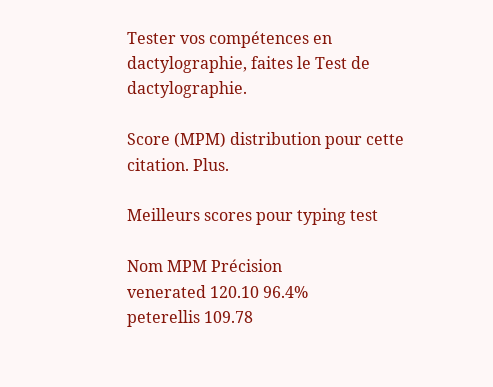Tester vos compétences en dactylographie, faites le Test de dactylographie.

Score (MPM) distribution pour cette citation. Plus.

Meilleurs scores pour typing test

Nom MPM Précision
venerated 120.10 96.4%
peterellis 109.78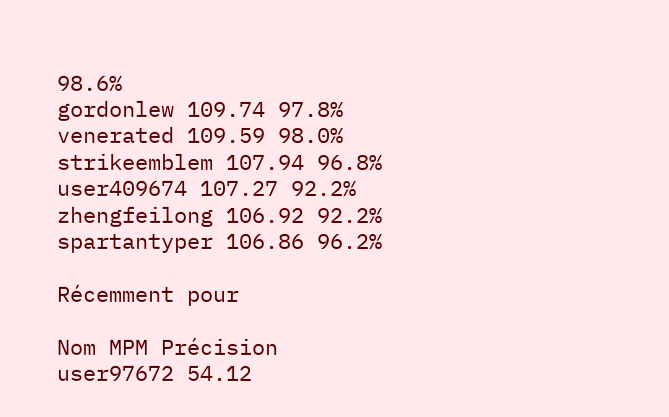98.6%
gordonlew 109.74 97.8%
venerated 109.59 98.0%
strikeemblem 107.94 96.8%
user409674 107.27 92.2%
zhengfeilong 106.92 92.2%
spartantyper 106.86 96.2%

Récemment pour

Nom MPM Précision
user97672 54.12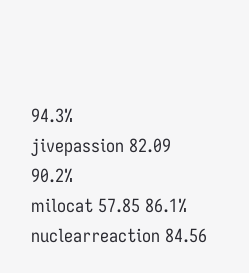94.3%
jivepassion 82.09 90.2%
milocat 57.85 86.1%
nuclearreaction 84.56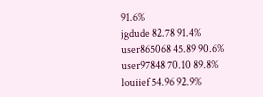91.6%
jgdude 82.78 91.4%
user865068 45.89 90.6%
user97848 70.10 89.8%
louiief 54.96 92.9%